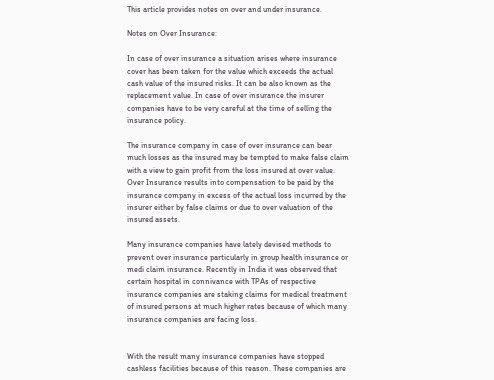This article provides notes on over and under insurance.

Notes on Over Insurance:

In case of over insurance a situation arises where insurance cover has been taken for the value which exceeds the actual cash value of the insured risks. It can be also known as the replacement value. In case of over insurance the insurer companies have to be very careful at the time of selling the insurance policy.

The insurance company in case of over insurance can bear much losses as the insured may be tempted to make false claim with a view to gain profit from the loss insured at over value. Over Insurance results into compensation to be paid by the insurance company in excess of the actual loss incurred by the insurer either by false claims or due to over valuation of the insured assets.

Many insurance companies have lately devised methods to prevent over insurance particularly in group health insurance or medi claim insurance. Recently in India it was observed that certain hospital in connivance with TPAs of respective insurance companies are staking claims for medical treatment of insured persons at much higher rates because of which many insurance companies are facing loss.


With the result many insurance companies have stopped cashless facilities because of this reason. These companies are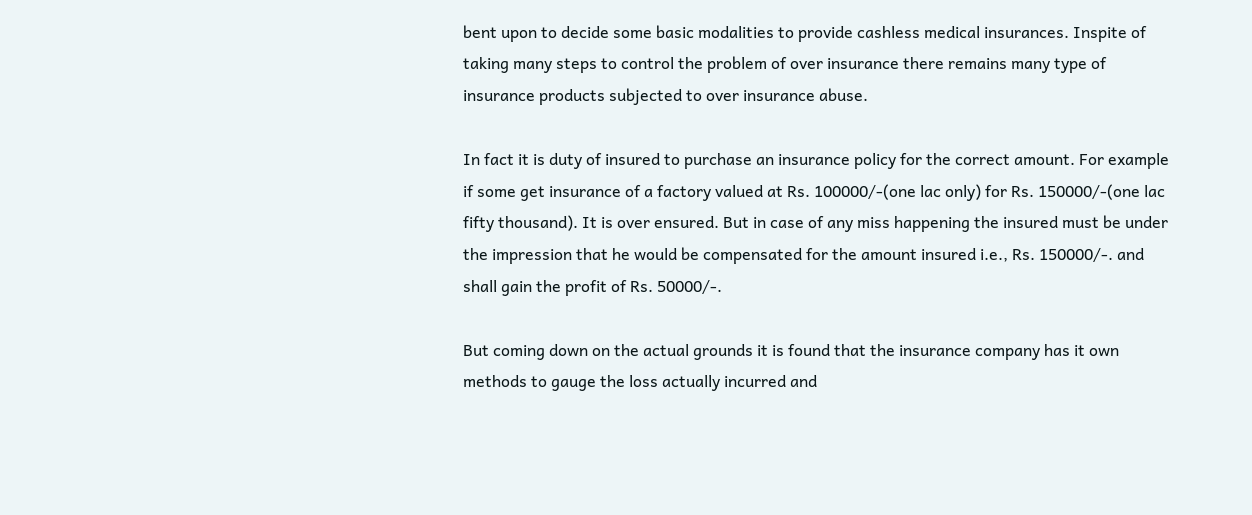bent upon to decide some basic modalities to provide cashless medical insurances. Inspite of taking many steps to control the problem of over insurance there remains many type of insurance products subjected to over insurance abuse.

In fact it is duty of insured to purchase an insurance policy for the correct amount. For example if some get insurance of a factory valued at Rs. 100000/-(one lac only) for Rs. 150000/-(one lac fifty thousand). It is over ensured. But in case of any miss happening the insured must be under the impression that he would be compensated for the amount insured i.e., Rs. 150000/-. and shall gain the profit of Rs. 50000/-.

But coming down on the actual grounds it is found that the insurance company has it own methods to gauge the loss actually incurred and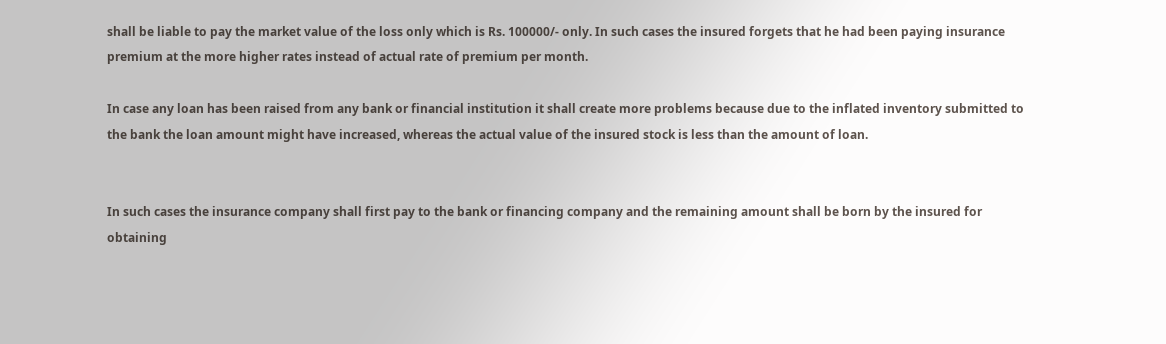shall be liable to pay the market value of the loss only which is Rs. 100000/- only. In such cases the insured forgets that he had been paying insurance premium at the more higher rates instead of actual rate of premium per month.

In case any loan has been raised from any bank or financial institution it shall create more problems because due to the inflated inventory submitted to the bank the loan amount might have increased, whereas the actual value of the insured stock is less than the amount of loan.


In such cases the insurance company shall first pay to the bank or financing company and the remaining amount shall be born by the insured for obtaining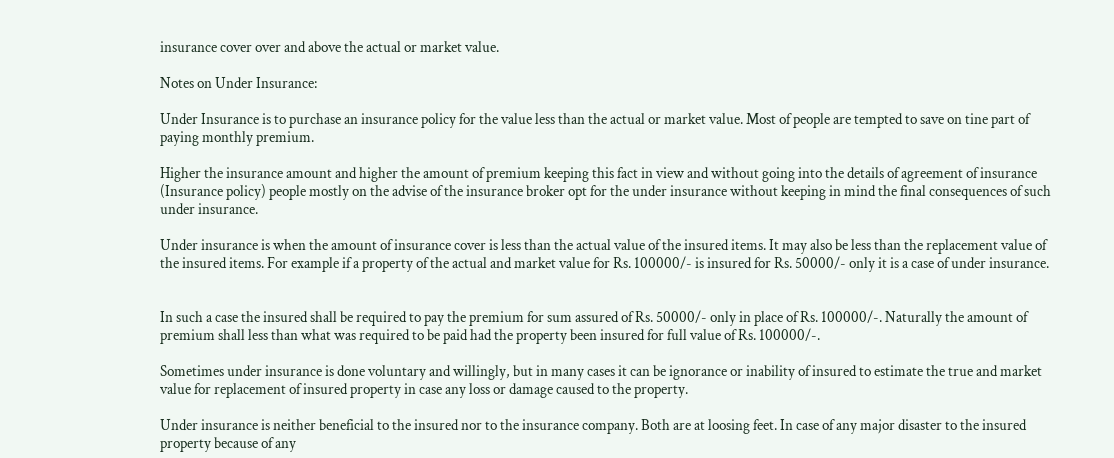insurance cover over and above the actual or market value.

Notes on Under Insurance:

Under Insurance is to purchase an insurance policy for the value less than the actual or market value. Most of people are tempted to save on tine part of paying monthly premium.

Higher the insurance amount and higher the amount of premium keeping this fact in view and without going into the details of agreement of insurance (Insurance policy) people mostly on the advise of the insurance broker opt for the under insurance without keeping in mind the final consequences of such under insurance.

Under insurance is when the amount of insurance cover is less than the actual value of the insured items. It may also be less than the replacement value of the insured items. For example if a property of the actual and market value for Rs. 100000/- is insured for Rs. 50000/- only it is a case of under insurance.


In such a case the insured shall be required to pay the premium for sum assured of Rs. 50000/- only in place of Rs. 100000/-. Naturally the amount of premium shall less than what was required to be paid had the property been insured for full value of Rs. 100000/-.

Sometimes under insurance is done voluntary and willingly, but in many cases it can be ignorance or inability of insured to estimate the true and market value for replacement of insured property in case any loss or damage caused to the property.

Under insurance is neither beneficial to the insured nor to the insurance company. Both are at loosing feet. In case of any major disaster to the insured property because of any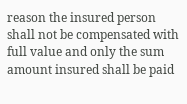reason the insured person shall not be compensated with full value and only the sum amount insured shall be paid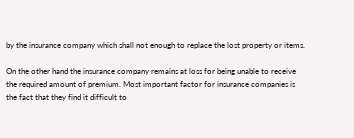by the insurance company which shall not enough to replace the lost property or items.

On the other hand the insurance company remains at loss for being unable to receive the required amount of premium. Most important factor for insurance companies is the fact that they find it difficult to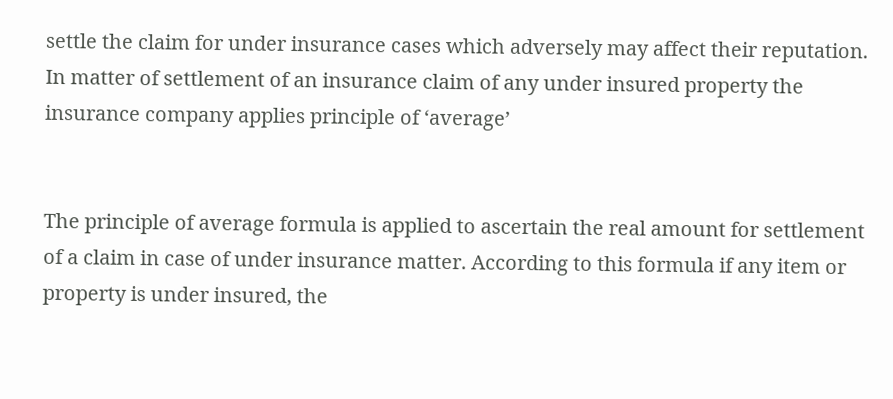settle the claim for under insurance cases which adversely may affect their reputation. In matter of settlement of an insurance claim of any under insured property the insurance company applies principle of ‘average’


The principle of average formula is applied to ascertain the real amount for settlement of a claim in case of under insurance matter. According to this formula if any item or property is under insured, the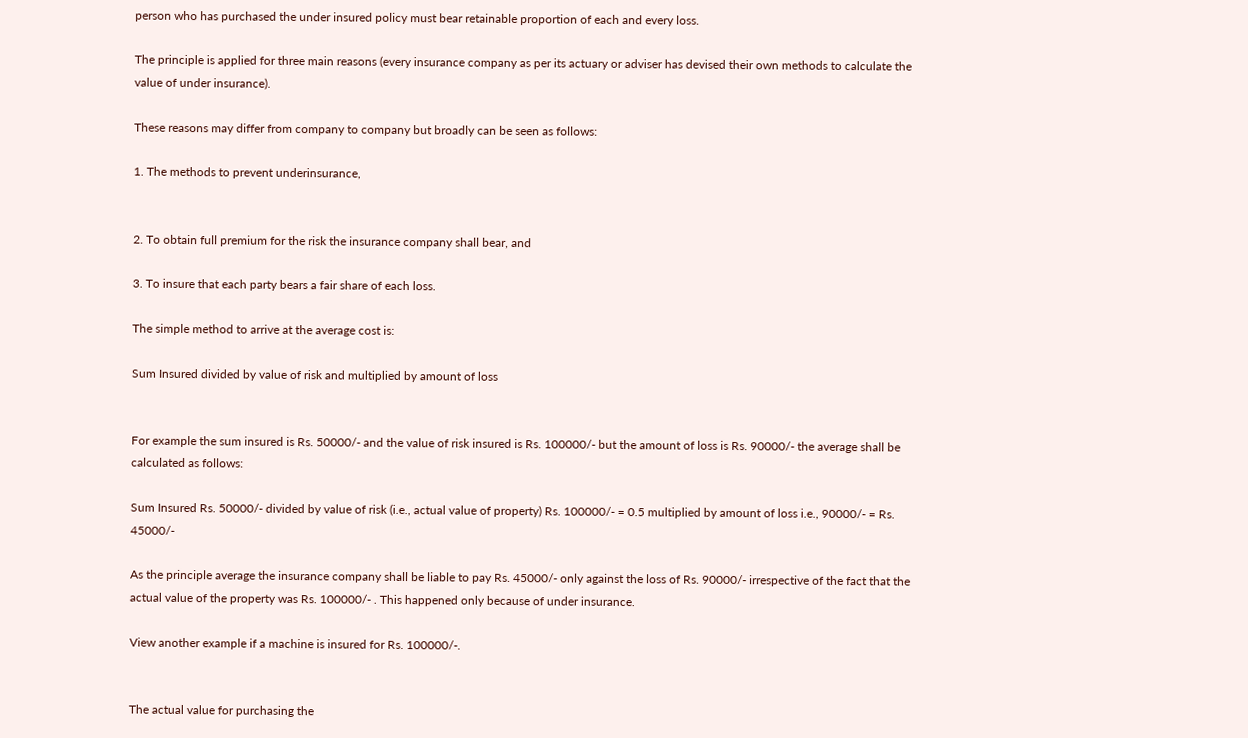person who has purchased the under insured policy must bear retainable proportion of each and every loss.

The principle is applied for three main reasons (every insurance company as per its actuary or adviser has devised their own methods to calculate the value of under insurance).

These reasons may differ from company to company but broadly can be seen as follows:

1. The methods to prevent underinsurance,


2. To obtain full premium for the risk the insurance company shall bear, and

3. To insure that each party bears a fair share of each loss.

The simple method to arrive at the average cost is:

Sum Insured divided by value of risk and multiplied by amount of loss


For example the sum insured is Rs. 50000/- and the value of risk insured is Rs. 100000/- but the amount of loss is Rs. 90000/- the average shall be calculated as follows:

Sum Insured Rs. 50000/- divided by value of risk (i.e., actual value of property) Rs. 100000/- = 0.5 multiplied by amount of loss i.e., 90000/- = Rs. 45000/-

As the principle average the insurance company shall be liable to pay Rs. 45000/- only against the loss of Rs. 90000/- irrespective of the fact that the actual value of the property was Rs. 100000/- . This happened only because of under insurance.

View another example if a machine is insured for Rs. 100000/-.


The actual value for purchasing the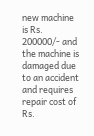new machine is Rs. 200000/- and the machine is damaged due to an accident and requires repair cost of Rs.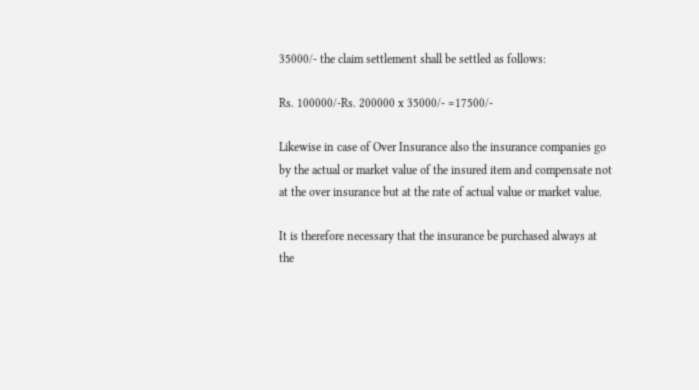35000/- the claim settlement shall be settled as follows:

Rs. 100000/-Rs. 200000 x 35000/- =17500/-

Likewise in case of Over Insurance also the insurance companies go by the actual or market value of the insured item and compensate not at the over insurance but at the rate of actual value or market value.

It is therefore necessary that the insurance be purchased always at the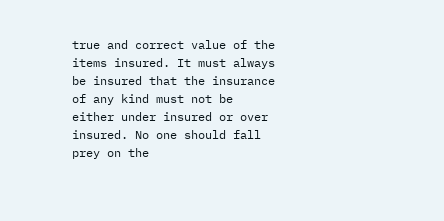true and correct value of the items insured. It must always be insured that the insurance of any kind must not be either under insured or over insured. No one should fall prey on the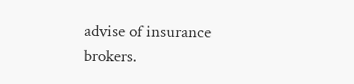advise of insurance brokers.